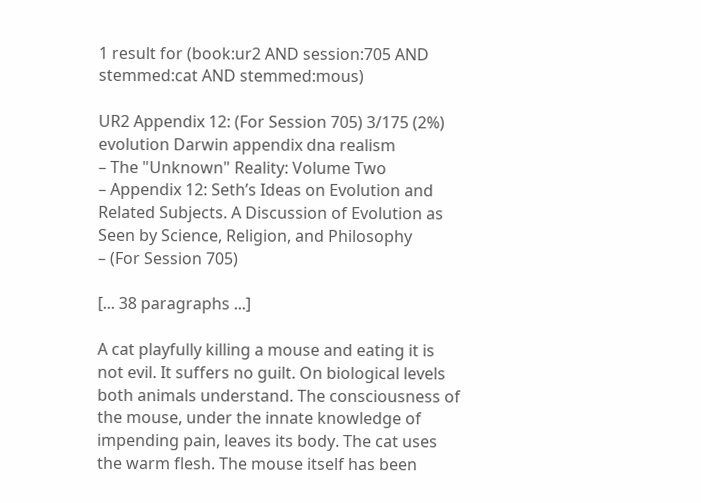1 result for (book:ur2 AND session:705 AND stemmed:cat AND stemmed:mous)

UR2 Appendix 12: (For Session 705) 3/175 (2%) evolution Darwin appendix dna realism
– The "Unknown" Reality: Volume Two
– Appendix 12: Seth’s Ideas on Evolution and Related Subjects. A Discussion of Evolution as Seen by Science, Religion, and Philosophy
– (For Session 705)

[... 38 paragraphs ...]

A cat playfully killing a mouse and eating it is not evil. It suffers no guilt. On biological levels both animals understand. The consciousness of the mouse, under the innate knowledge of impending pain, leaves its body. The cat uses the warm flesh. The mouse itself has been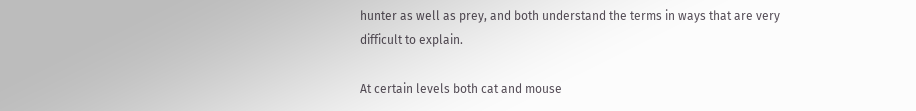hunter as well as prey, and both understand the terms in ways that are very difficult to explain.

At certain levels both cat and mouse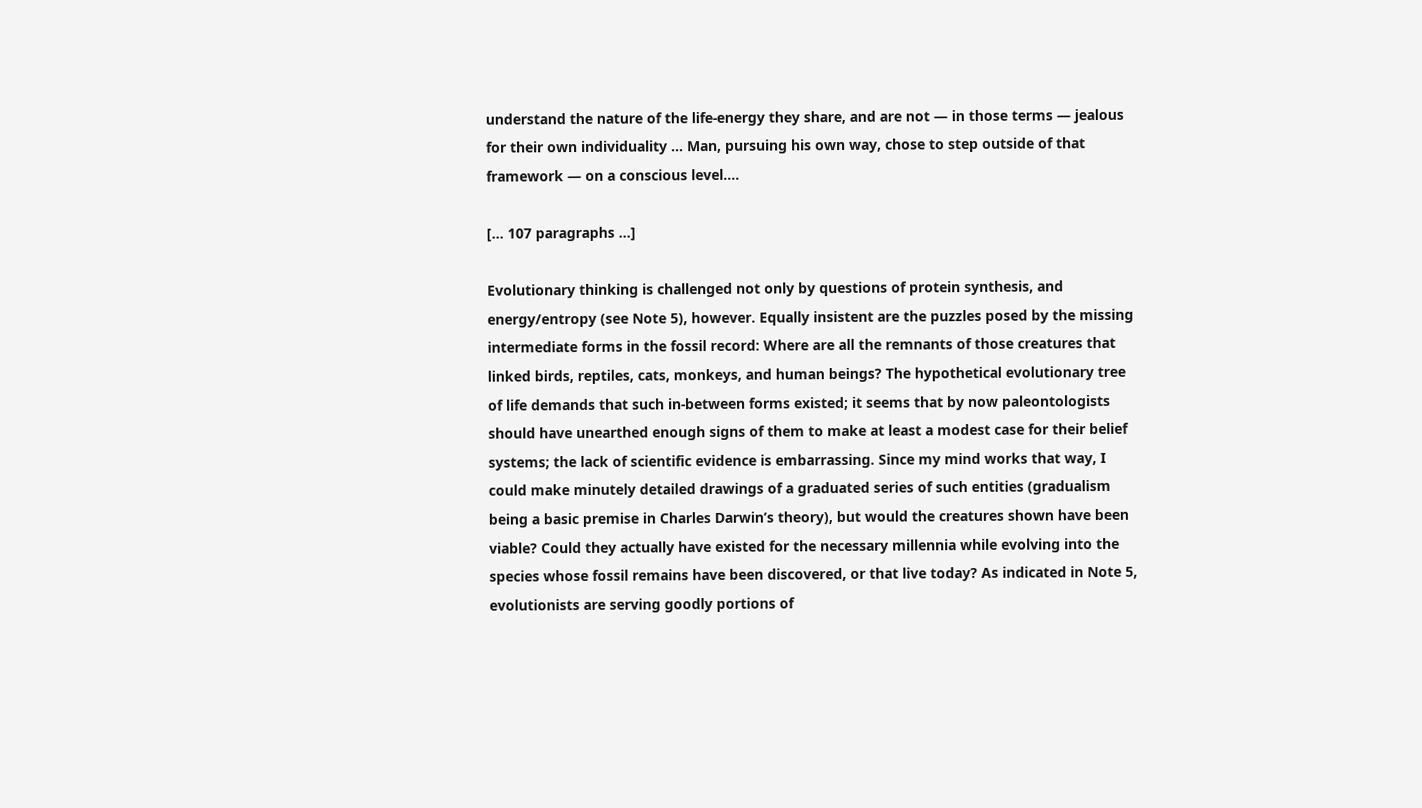understand the nature of the life-energy they share, and are not — in those terms — jealous for their own individuality … Man, pursuing his own way, chose to step outside of that framework — on a conscious level….

[... 107 paragraphs ...]

Evolutionary thinking is challenged not only by questions of protein synthesis, and energy/entropy (see Note 5), however. Equally insistent are the puzzles posed by the missing intermediate forms in the fossil record: Where are all the remnants of those creatures that linked birds, reptiles, cats, monkeys, and human beings? The hypothetical evolutionary tree of life demands that such in-between forms existed; it seems that by now paleontologists should have unearthed enough signs of them to make at least a modest case for their belief systems; the lack of scientific evidence is embarrassing. Since my mind works that way, I could make minutely detailed drawings of a graduated series of such entities (gradualism being a basic premise in Charles Darwin’s theory), but would the creatures shown have been viable? Could they actually have existed for the necessary millennia while evolving into the species whose fossil remains have been discovered, or that live today? As indicated in Note 5, evolutionists are serving goodly portions of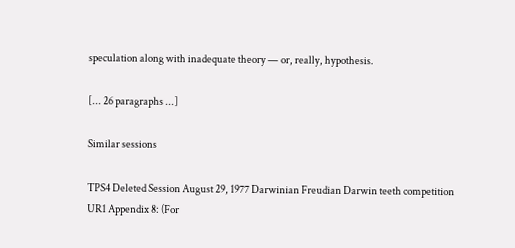speculation along with inadequate theory — or, really, hypothesis.

[... 26 paragraphs ...]

Similar sessions

TPS4 Deleted Session August 29, 1977 Darwinian Freudian Darwin teeth competition
UR1 Appendix 8: (For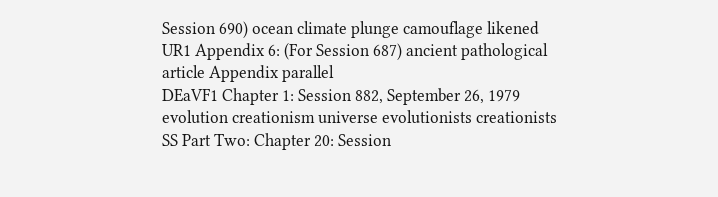Session 690) ocean climate plunge camouflage likened
UR1 Appendix 6: (For Session 687) ancient pathological article Appendix parallel
DEaVF1 Chapter 1: Session 882, September 26, 1979 evolution creationism universe evolutionists creationists
SS Part Two: Chapter 20: Session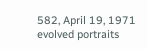582, April 19, 1971 evolved portraits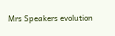Mrs Speakers evolution